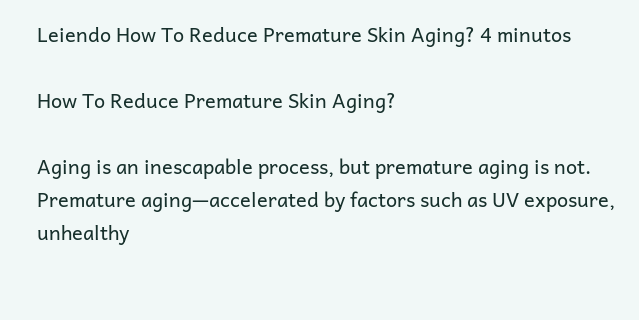Leiendo How To Reduce Premature Skin Aging? 4 minutos

How To Reduce Premature Skin Aging?

Aging is an inescapable process, but premature aging is not.  Premature aging—accelerated by factors such as UV exposure, unhealthy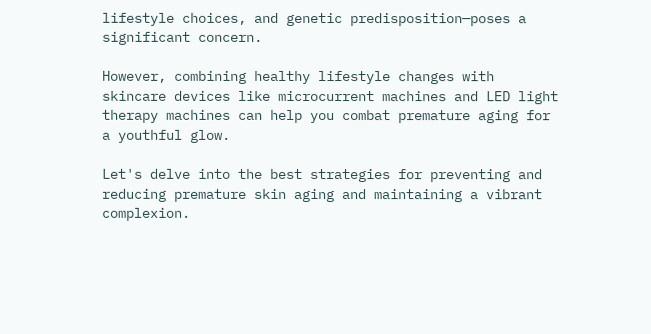lifestyle choices, and genetic predisposition—poses a significant concern.

However, combining healthy lifestyle changes with skincare devices like microcurrent machines and LED light therapy machines can help you combat premature aging for a youthful glow.

Let's delve into the best strategies for preventing and reducing premature skin aging and maintaining a vibrant complexion.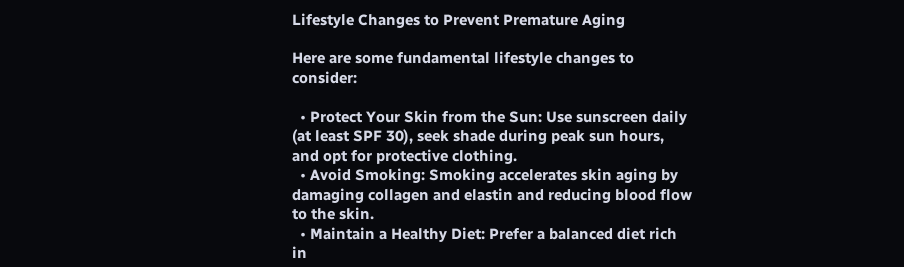Lifestyle Changes to Prevent Premature Aging

Here are some fundamental lifestyle changes to consider:

  • Protect Your Skin from the Sun: Use sunscreen daily (at least SPF 30), seek shade during peak sun hours, and opt for protective clothing.
  • Avoid Smoking: Smoking accelerates skin aging by damaging collagen and elastin and reducing blood flow to the skin.
  • Maintain a Healthy Diet: Prefer a balanced diet rich in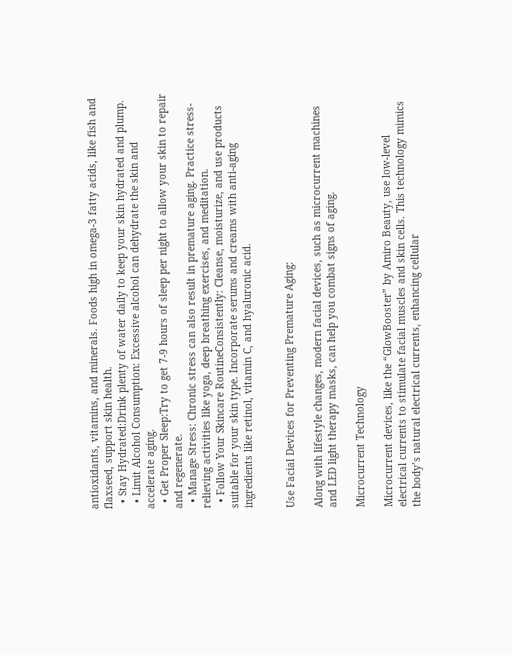antioxidants, vitamins, and minerals. Foods high in omega-3 fatty acids, like fish and flaxseed, support skin health.
  • Stay Hydrated:Drink plenty of water daily to keep your skin hydrated and plump.
  • Limit Alcohol Consumption: Excessive alcohol can dehydrate the skin and accelerate aging.
  • Get Proper Sleep:Try to get 7-9 hours of sleep per night to allow your skin to repair and regenerate.
  • Manage Stress: Chronic stress can also result in premature aging. Practice stress-relieving activities like yoga, deep breathing exercises, and meditation.
  • Follow Your Skincare RoutineConsistently: Cleanse, moisturize, and use products suitable for your skin type. Incorporate serums and creams with anti-aging ingredients like retinol, vitamin C, and hyaluronic acid.


Use Facial Devices for Preventing Premature Aging:

Along with lifestyle changes, modern facial devices, such as microcurrent machines and LED light therapy masks, can help you combat signs of aging.

Microcurrent Technology

Microcurrent devices, like the “GlowBooster” by Amiro Beauty, use low-level electrical currents to stimulate facial muscles and skin cells. This technology mimics the body’s natural electrical currents, enhancing cellular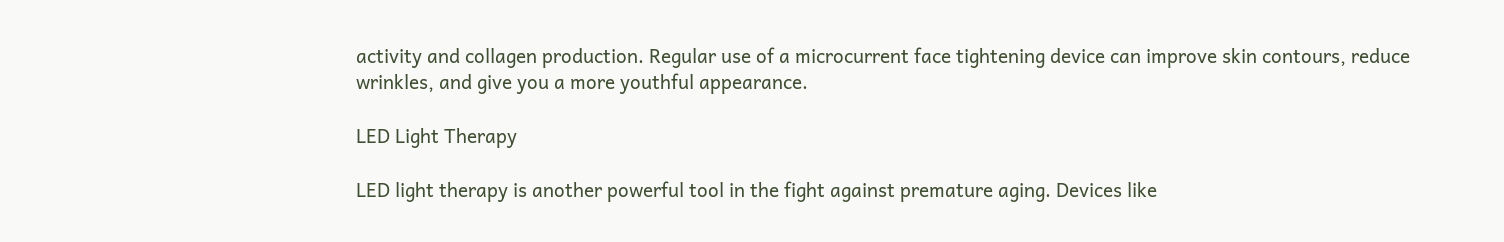activity and collagen production. Regular use of a microcurrent face tightening device can improve skin contours, reduce wrinkles, and give you a more youthful appearance.

LED Light Therapy

LED light therapy is another powerful tool in the fight against premature aging. Devices like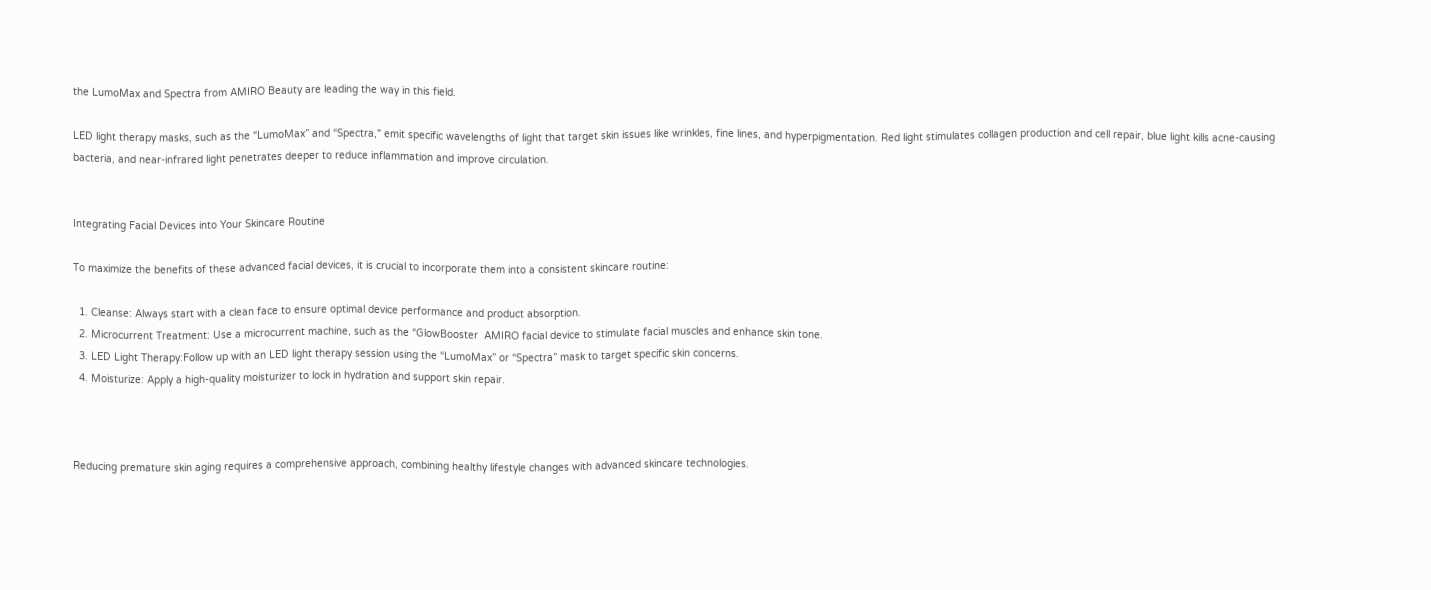the LumoMax and Spectra from AMIRO Beauty are leading the way in this field.

LED light therapy masks, such as the “LumoMax” and “Spectra," emit specific wavelengths of light that target skin issues like wrinkles, fine lines, and hyperpigmentation. Red light stimulates collagen production and cell repair, blue light kills acne-causing bacteria, and near-infrared light penetrates deeper to reduce inflammation and improve circulation.


Integrating Facial Devices into Your Skincare Routine

To maximize the benefits of these advanced facial devices, it is crucial to incorporate them into a consistent skincare routine:

  1. Cleanse: Always start with a clean face to ensure optimal device performance and product absorption.
  2. Microcurrent Treatment: Use a microcurrent machine, such as the “GlowBooster  AMIRO facial device to stimulate facial muscles and enhance skin tone.
  3. LED Light Therapy:Follow up with an LED light therapy session using the “LumoMax” or “Spectra” mask to target specific skin concerns.
  4. Moisturize: Apply a high-quality moisturizer to lock in hydration and support skin repair.



Reducing premature skin aging requires a comprehensive approach, combining healthy lifestyle changes with advanced skincare technologies.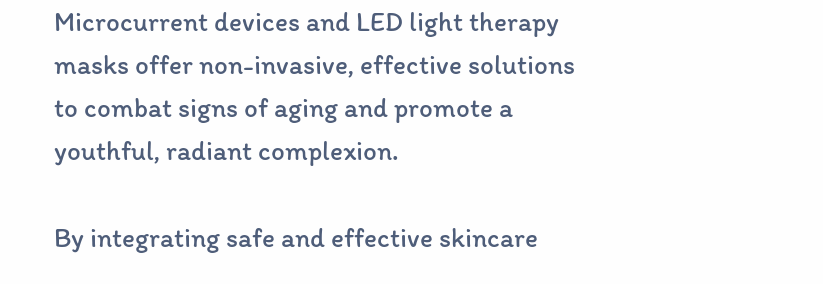Microcurrent devices and LED light therapy masks offer non-invasive, effective solutions to combat signs of aging and promote a youthful, radiant complexion.

By integrating safe and effective skincare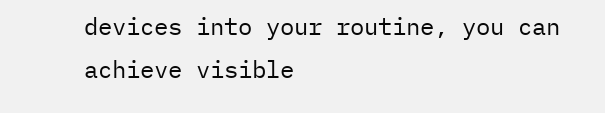devices into your routine, you can achieve visible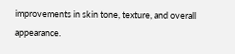improvements in skin tone, texture, and overall appearance.